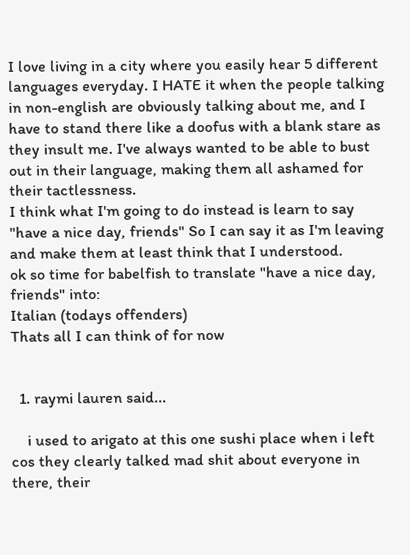I love living in a city where you easily hear 5 different languages everyday. I HATE it when the people talking in non-english are obviously talking about me, and I have to stand there like a doofus with a blank stare as they insult me. I've always wanted to be able to bust out in their language, making them all ashamed for their tactlessness.
I think what I'm going to do instead is learn to say "have a nice day, friends" So I can say it as I'm leaving and make them at least think that I understood.
ok so time for babelfish to translate "have a nice day, friends" into:
Italian (todays offenders)
Thats all I can think of for now


  1. raymi lauren said...

    i used to arigato at this one sushi place when i left cos they clearly talked mad shit about everyone in there, their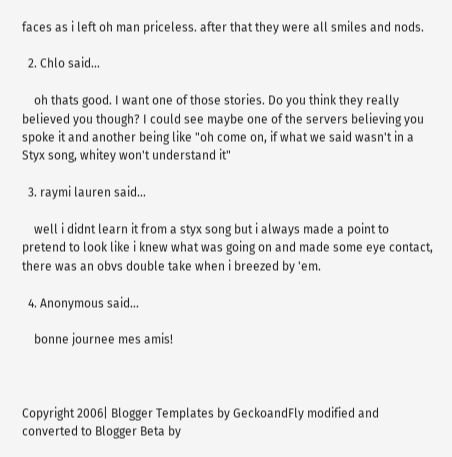faces as i left oh man priceless. after that they were all smiles and nods.

  2. Chlo said...

    oh thats good. I want one of those stories. Do you think they really believed you though? I could see maybe one of the servers believing you spoke it and another being like "oh come on, if what we said wasn't in a Styx song, whitey won't understand it"

  3. raymi lauren said...

    well i didnt learn it from a styx song but i always made a point to pretend to look like i knew what was going on and made some eye contact, there was an obvs double take when i breezed by 'em.

  4. Anonymous said...

    bonne journee mes amis!



Copyright 2006| Blogger Templates by GeckoandFly modified and converted to Blogger Beta by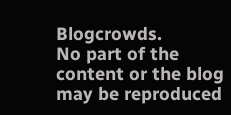Blogcrowds.
No part of the content or the blog may be reproduced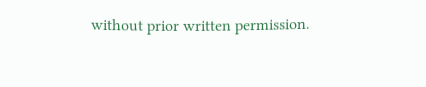without prior written permission.